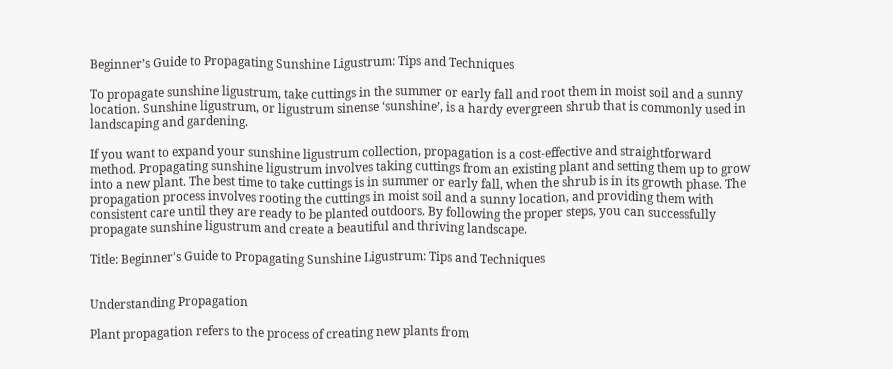Beginner’s Guide to Propagating Sunshine Ligustrum: Tips and Techniques

To propagate sunshine ligustrum, take cuttings in the summer or early fall and root them in moist soil and a sunny location. Sunshine ligustrum, or ligustrum sinense ‘sunshine’, is a hardy evergreen shrub that is commonly used in landscaping and gardening.

If you want to expand your sunshine ligustrum collection, propagation is a cost-effective and straightforward method. Propagating sunshine ligustrum involves taking cuttings from an existing plant and setting them up to grow into a new plant. The best time to take cuttings is in summer or early fall, when the shrub is in its growth phase. The propagation process involves rooting the cuttings in moist soil and a sunny location, and providing them with consistent care until they are ready to be planted outdoors. By following the proper steps, you can successfully propagate sunshine ligustrum and create a beautiful and thriving landscape.

Title: Beginner's Guide to Propagating Sunshine Ligustrum: Tips and Techniques


Understanding Propagation

Plant propagation refers to the process of creating new plants from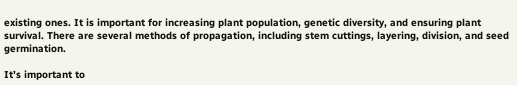existing ones. It is important for increasing plant population, genetic diversity, and ensuring plant survival. There are several methods of propagation, including stem cuttings, layering, division, and seed germination.

It’s important to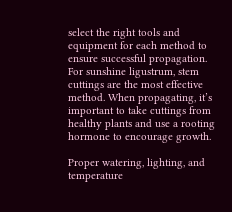select the right tools and equipment for each method to ensure successful propagation. For sunshine ligustrum, stem cuttings are the most effective method. When propagating, it’s important to take cuttings from healthy plants and use a rooting hormone to encourage growth.

Proper watering, lighting, and temperature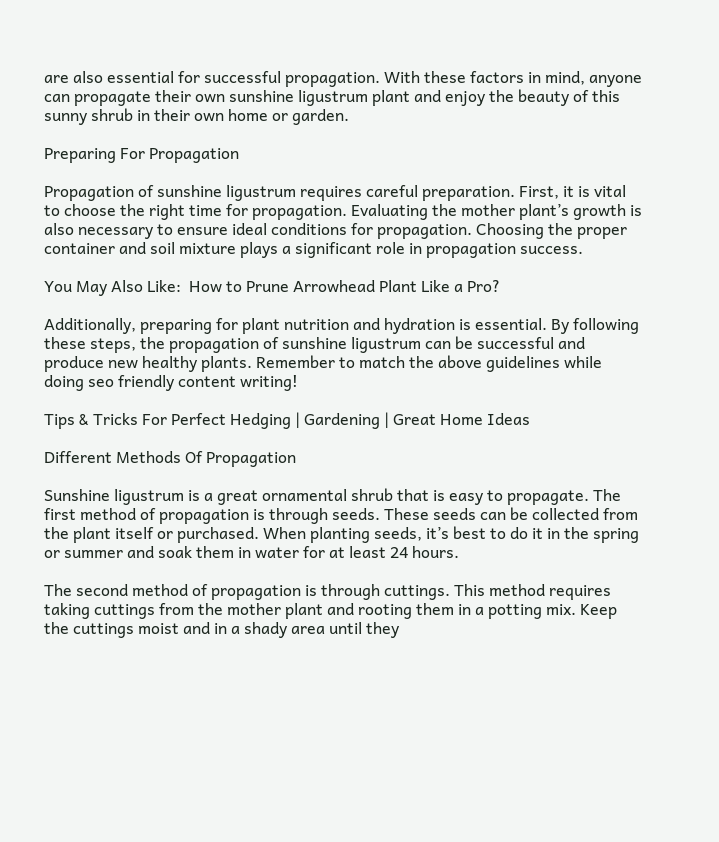are also essential for successful propagation. With these factors in mind, anyone can propagate their own sunshine ligustrum plant and enjoy the beauty of this sunny shrub in their own home or garden.

Preparing For Propagation

Propagation of sunshine ligustrum requires careful preparation. First, it is vital to choose the right time for propagation. Evaluating the mother plant’s growth is also necessary to ensure ideal conditions for propagation. Choosing the proper container and soil mixture plays a significant role in propagation success.

You May Also Like:  How to Prune Arrowhead Plant Like a Pro?

Additionally, preparing for plant nutrition and hydration is essential. By following these steps, the propagation of sunshine ligustrum can be successful and produce new healthy plants. Remember to match the above guidelines while doing seo friendly content writing!

Tips & Tricks For Perfect Hedging | Gardening | Great Home Ideas

Different Methods Of Propagation

Sunshine ligustrum is a great ornamental shrub that is easy to propagate. The first method of propagation is through seeds. These seeds can be collected from the plant itself or purchased. When planting seeds, it’s best to do it in the spring or summer and soak them in water for at least 24 hours.

The second method of propagation is through cuttings. This method requires taking cuttings from the mother plant and rooting them in a potting mix. Keep the cuttings moist and in a shady area until they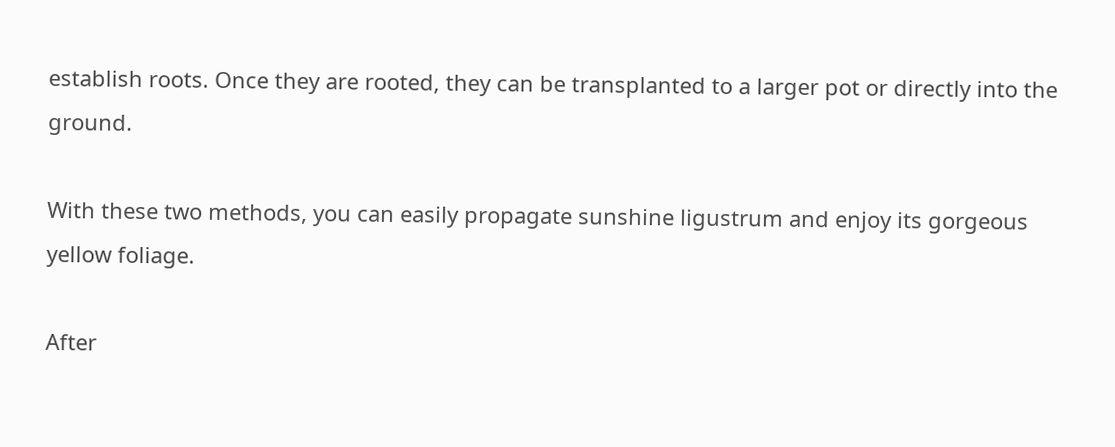establish roots. Once they are rooted, they can be transplanted to a larger pot or directly into the ground.

With these two methods, you can easily propagate sunshine ligustrum and enjoy its gorgeous yellow foliage.

After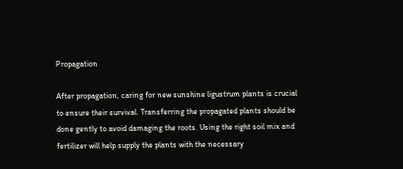Propagation

After propagation, caring for new sunshine ligustrum plants is crucial to ensure their survival. Transferring the propagated plants should be done gently to avoid damaging the roots. Using the right soil mix and fertilizer will help supply the plants with the necessary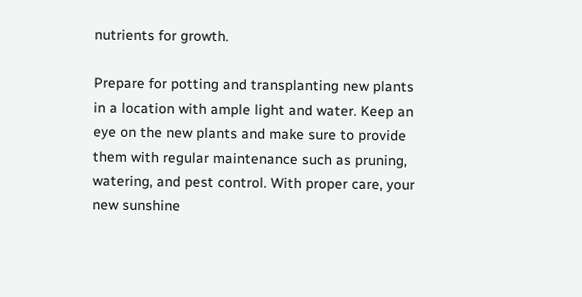nutrients for growth.

Prepare for potting and transplanting new plants in a location with ample light and water. Keep an eye on the new plants and make sure to provide them with regular maintenance such as pruning, watering, and pest control. With proper care, your new sunshine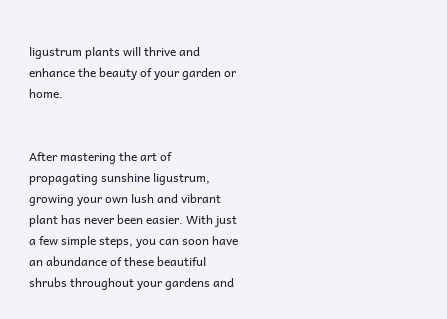ligustrum plants will thrive and enhance the beauty of your garden or home.


After mastering the art of propagating sunshine ligustrum, growing your own lush and vibrant plant has never been easier. With just a few simple steps, you can soon have an abundance of these beautiful shrubs throughout your gardens and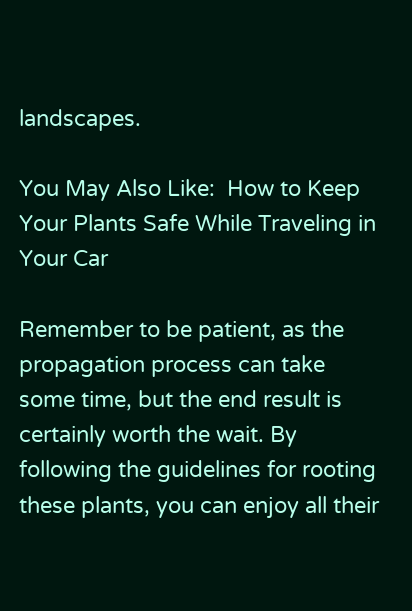landscapes.

You May Also Like:  How to Keep Your Plants Safe While Traveling in Your Car

Remember to be patient, as the propagation process can take some time, but the end result is certainly worth the wait. By following the guidelines for rooting these plants, you can enjoy all their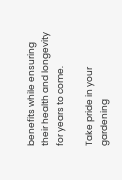benefits while ensuring their health and longevity for years to come.

Take pride in your gardening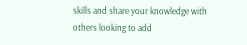skills and share your knowledge with others looking to add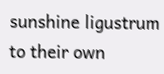sunshine ligustrum to their own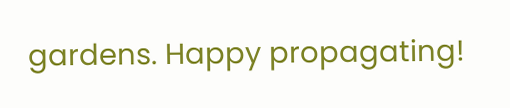gardens. Happy propagating!